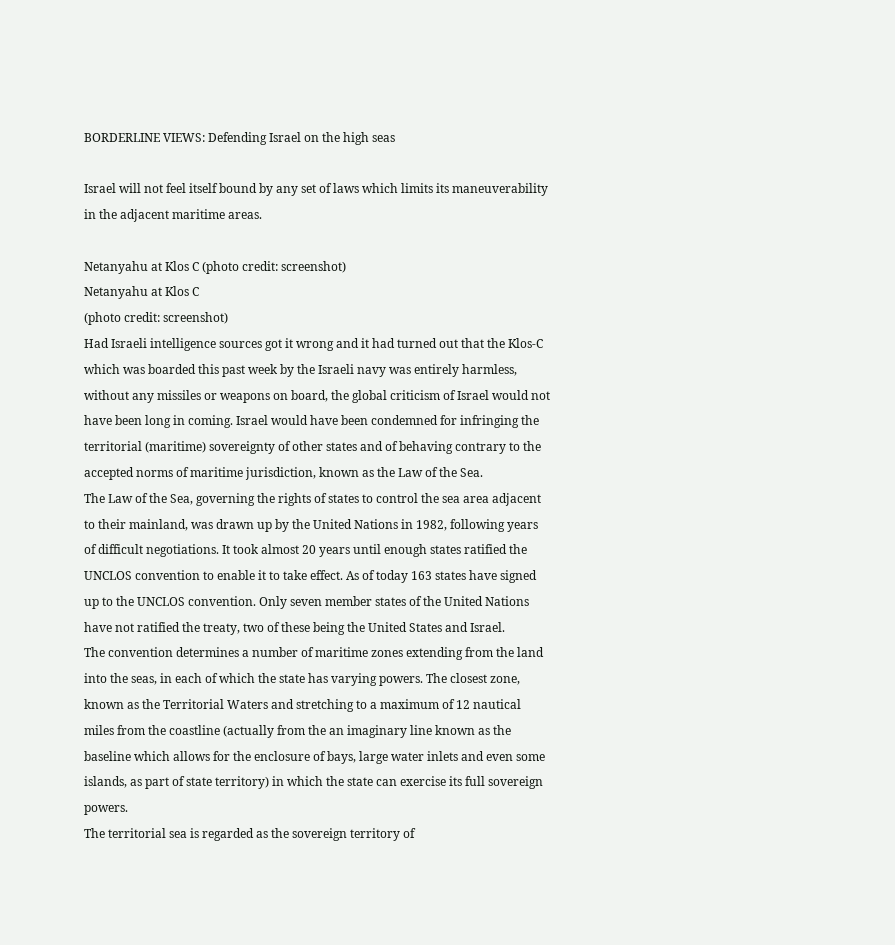BORDERLINE VIEWS: Defending Israel on the high seas

Israel will not feel itself bound by any set of laws which limits its maneuverability in the adjacent maritime areas.

Netanyahu at Klos C (photo credit: screenshot)
Netanyahu at Klos C
(photo credit: screenshot)
Had Israeli intelligence sources got it wrong and it had turned out that the Klos-C which was boarded this past week by the Israeli navy was entirely harmless, without any missiles or weapons on board, the global criticism of Israel would not have been long in coming. Israel would have been condemned for infringing the territorial (maritime) sovereignty of other states and of behaving contrary to the accepted norms of maritime jurisdiction, known as the Law of the Sea.
The Law of the Sea, governing the rights of states to control the sea area adjacent to their mainland, was drawn up by the United Nations in 1982, following years of difficult negotiations. It took almost 20 years until enough states ratified the UNCLOS convention to enable it to take effect. As of today 163 states have signed up to the UNCLOS convention. Only seven member states of the United Nations have not ratified the treaty, two of these being the United States and Israel.
The convention determines a number of maritime zones extending from the land into the seas, in each of which the state has varying powers. The closest zone, known as the Territorial Waters and stretching to a maximum of 12 nautical miles from the coastline (actually from the an imaginary line known as the baseline which allows for the enclosure of bays, large water inlets and even some islands, as part of state territory) in which the state can exercise its full sovereign powers.
The territorial sea is regarded as the sovereign territory of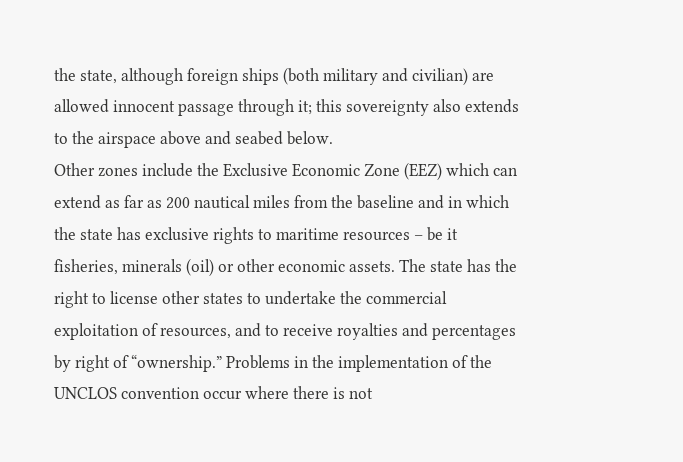the state, although foreign ships (both military and civilian) are allowed innocent passage through it; this sovereignty also extends to the airspace above and seabed below.
Other zones include the Exclusive Economic Zone (EEZ) which can extend as far as 200 nautical miles from the baseline and in which the state has exclusive rights to maritime resources – be it fisheries, minerals (oil) or other economic assets. The state has the right to license other states to undertake the commercial exploitation of resources, and to receive royalties and percentages by right of “ownership.” Problems in the implementation of the UNCLOS convention occur where there is not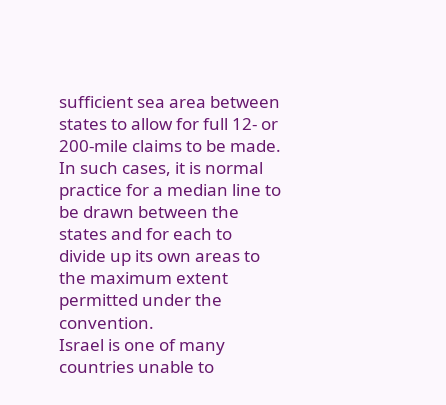sufficient sea area between states to allow for full 12- or 200-mile claims to be made. In such cases, it is normal practice for a median line to be drawn between the states and for each to divide up its own areas to the maximum extent permitted under the convention.
Israel is one of many countries unable to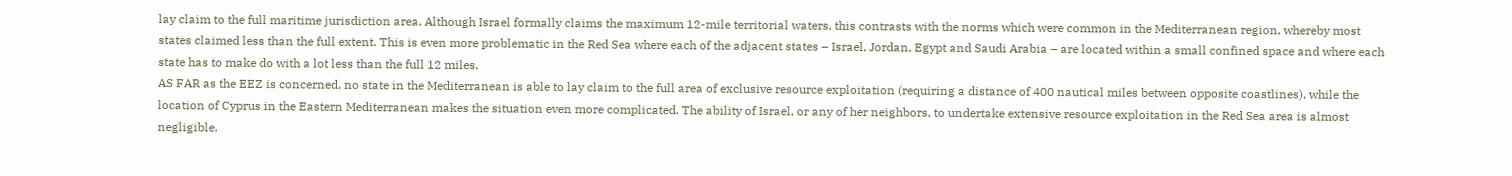lay claim to the full maritime jurisdiction area. Although Israel formally claims the maximum 12-mile territorial waters, this contrasts with the norms which were common in the Mediterranean region, whereby most states claimed less than the full extent. This is even more problematic in the Red Sea where each of the adjacent states – Israel, Jordan, Egypt and Saudi Arabia – are located within a small confined space and where each state has to make do with a lot less than the full 12 miles.
AS FAR as the EEZ is concerned, no state in the Mediterranean is able to lay claim to the full area of exclusive resource exploitation (requiring a distance of 400 nautical miles between opposite coastlines), while the location of Cyprus in the Eastern Mediterranean makes the situation even more complicated. The ability of Israel, or any of her neighbors, to undertake extensive resource exploitation in the Red Sea area is almost negligible.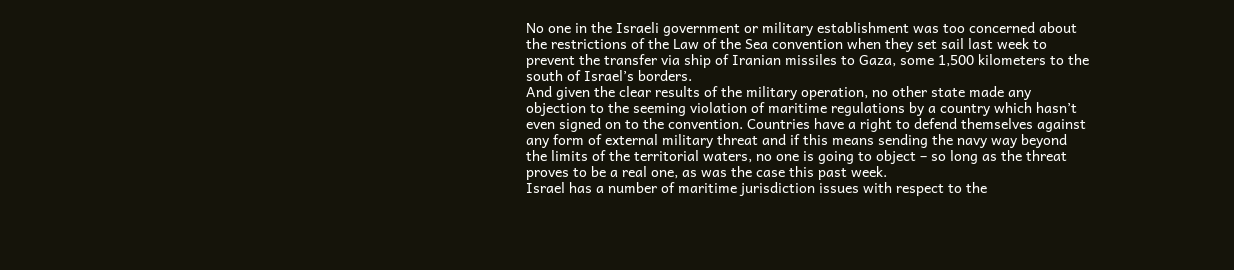No one in the Israeli government or military establishment was too concerned about the restrictions of the Law of the Sea convention when they set sail last week to prevent the transfer via ship of Iranian missiles to Gaza, some 1,500 kilometers to the south of Israel’s borders.
And given the clear results of the military operation, no other state made any objection to the seeming violation of maritime regulations by a country which hasn’t even signed on to the convention. Countries have a right to defend themselves against any form of external military threat and if this means sending the navy way beyond the limits of the territorial waters, no one is going to object – so long as the threat proves to be a real one, as was the case this past week.
Israel has a number of maritime jurisdiction issues with respect to the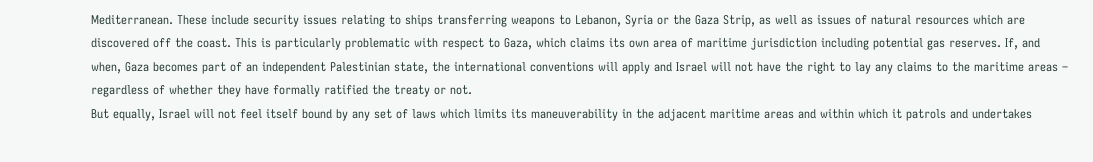Mediterranean. These include security issues relating to ships transferring weapons to Lebanon, Syria or the Gaza Strip, as well as issues of natural resources which are discovered off the coast. This is particularly problematic with respect to Gaza, which claims its own area of maritime jurisdiction including potential gas reserves. If, and when, Gaza becomes part of an independent Palestinian state, the international conventions will apply and Israel will not have the right to lay any claims to the maritime areas – regardless of whether they have formally ratified the treaty or not.
But equally, Israel will not feel itself bound by any set of laws which limits its maneuverability in the adjacent maritime areas and within which it patrols and undertakes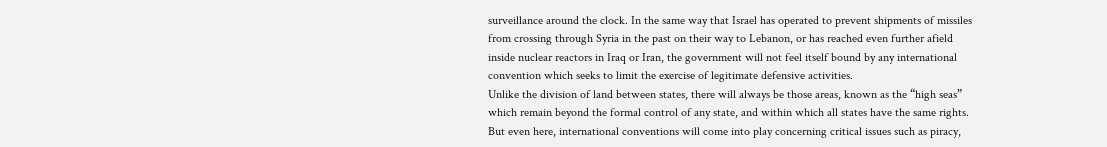surveillance around the clock. In the same way that Israel has operated to prevent shipments of missiles from crossing through Syria in the past on their way to Lebanon, or has reached even further afield inside nuclear reactors in Iraq or Iran, the government will not feel itself bound by any international convention which seeks to limit the exercise of legitimate defensive activities.
Unlike the division of land between states, there will always be those areas, known as the “high seas” which remain beyond the formal control of any state, and within which all states have the same rights. But even here, international conventions will come into play concerning critical issues such as piracy,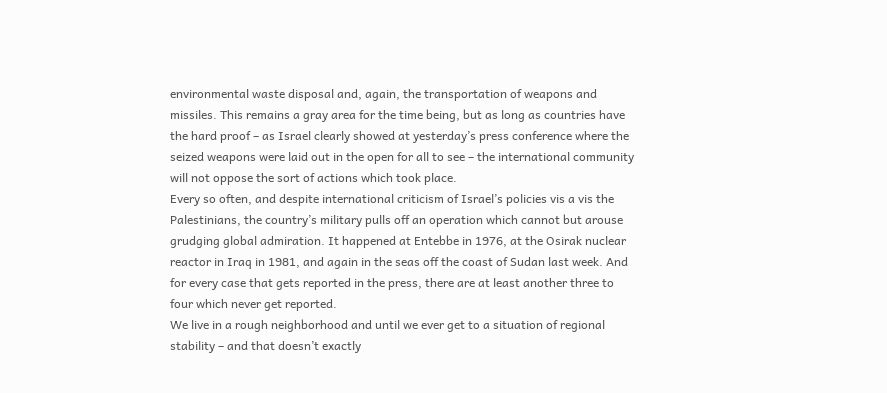environmental waste disposal and, again, the transportation of weapons and missiles. This remains a gray area for the time being, but as long as countries have the hard proof – as Israel clearly showed at yesterday’s press conference where the seized weapons were laid out in the open for all to see – the international community will not oppose the sort of actions which took place.
Every so often, and despite international criticism of Israel’s policies vis a vis the Palestinians, the country’s military pulls off an operation which cannot but arouse grudging global admiration. It happened at Entebbe in 1976, at the Osirak nuclear reactor in Iraq in 1981, and again in the seas off the coast of Sudan last week. And for every case that gets reported in the press, there are at least another three to four which never get reported.
We live in a rough neighborhood and until we ever get to a situation of regional stability – and that doesn’t exactly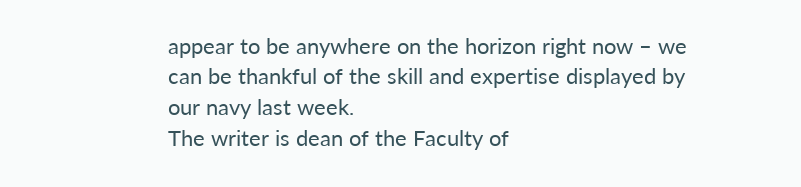appear to be anywhere on the horizon right now – we can be thankful of the skill and expertise displayed by our navy last week.
The writer is dean of the Faculty of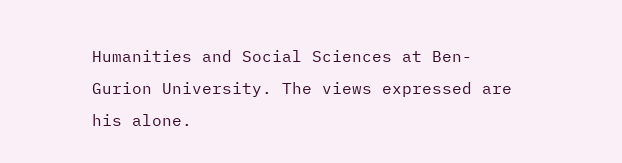Humanities and Social Sciences at Ben-Gurion University. The views expressed are his alone.